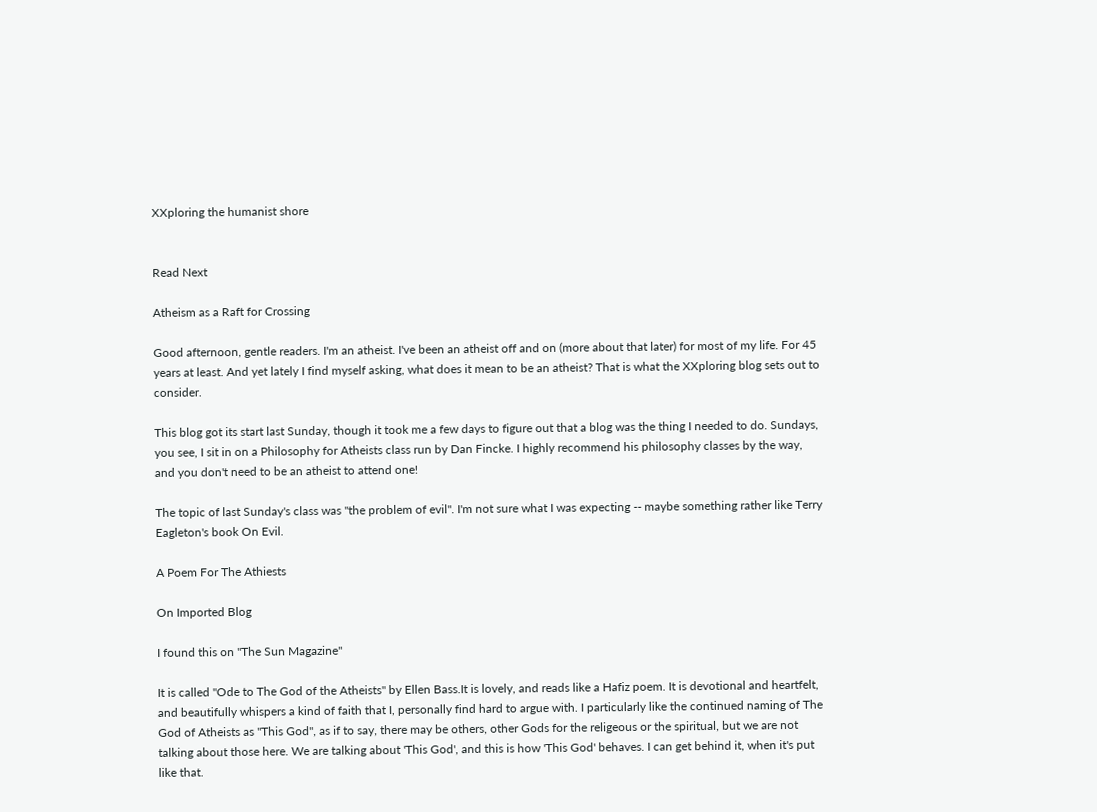XXploring the humanist shore


Read Next

Atheism as a Raft for Crossing

Good afternoon, gentle readers. I'm an atheist. I've been an atheist off and on (more about that later) for most of my life. For 45 years at least. And yet lately I find myself asking, what does it mean to be an atheist? That is what the XXploring blog sets out to consider.

This blog got its start last Sunday, though it took me a few days to figure out that a blog was the thing I needed to do. Sundays, you see, I sit in on a Philosophy for Atheists class run by Dan Fincke. I highly recommend his philosophy classes by the way, and you don't need to be an atheist to attend one!

The topic of last Sunday's class was "the problem of evil". I'm not sure what I was expecting -- maybe something rather like Terry Eagleton's book On Evil.

A Poem For The Athiests

On Imported Blog

I found this on "The Sun Magazine"

It is called "Ode to The God of the Atheists" by Ellen Bass.It is lovely, and reads like a Hafiz poem. It is devotional and heartfelt, and beautifully whispers a kind of faith that I, personally find hard to argue with. I particularly like the continued naming of The God of Atheists as "This God", as if to say, there may be others, other Gods for the religeous or the spiritual, but we are not talking about those here. We are talking about 'This God', and this is how 'This God' behaves. I can get behind it, when it's put like that.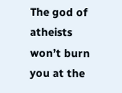The god of atheists won’t burn you at the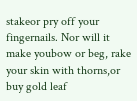stakeor pry off your fingernails. Nor will it make youbow or beg, rake your skin with thorns,or buy gold leaf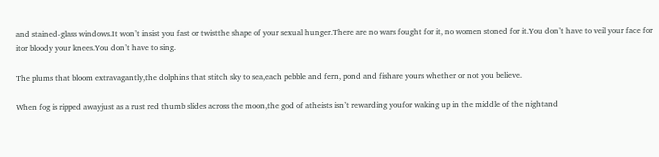and stained-glass windows.It won’t insist you fast or twistthe shape of your sexual hunger.There are no wars fought for it, no women stoned for it.You don’t have to veil your face for itor bloody your knees.You don’t have to sing.

The plums that bloom extravagantly,the dolphins that stitch sky to sea,each pebble and fern, pond and fishare yours whether or not you believe.

When fog is ripped awayjust as a rust red thumb slides across the moon,the god of atheists isn’t rewarding youfor waking up in the middle of the nightand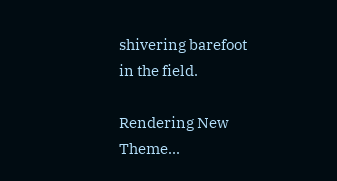shivering barefoot in the field.

Rendering New Theme...